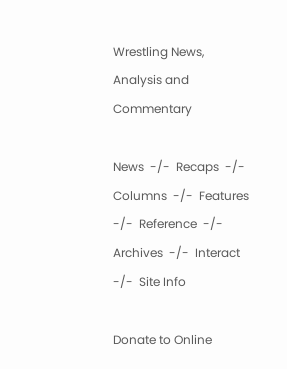Wrestling News, Analysis and Commentary

News  -/-  Recaps  -/-  Columns  -/-  Features  -/-  Reference  -/-  Archives  -/-  Interact  -/-  Site Info

Donate to Online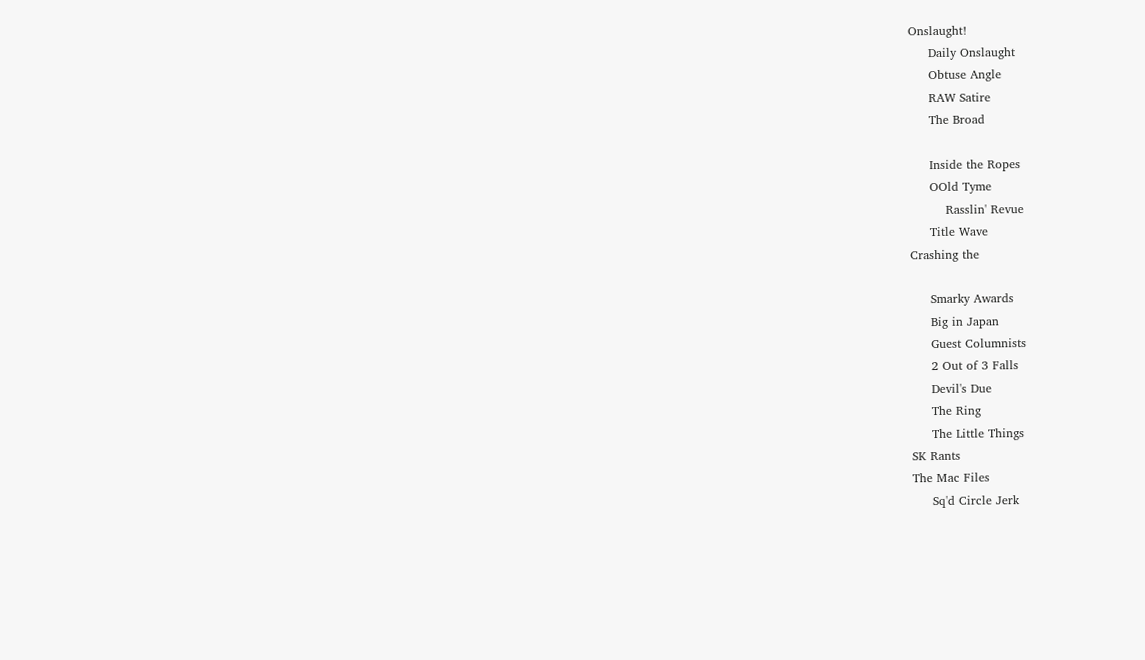Onslaught!
     Daily Onslaught
     Obtuse Angle
     RAW Satire
     The Broad

     Inside the Ropes
     OOld Tyme
         Rasslin' Revue
     Title Wave
Crashing the

     Smarky Awards
     Big in Japan
     Guest Columnists
     2 Out of 3 Falls
     Devil's Due
     The Ring
     The Little Things
SK Rants
The Mac Files
     Sq'd Circle Jerk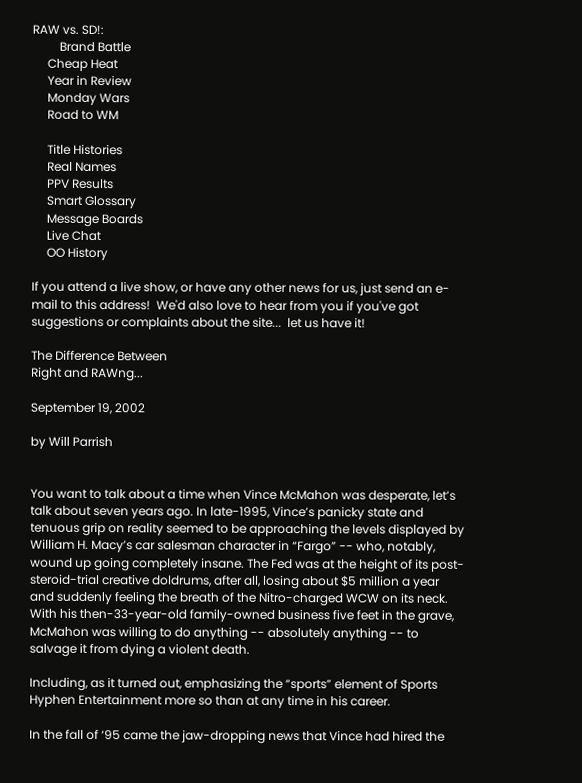RAW vs. SD!:
         Brand Battle
     Cheap Heat
     Year in Review
     Monday Wars
     Road to WM

     Title Histories
     Real Names
     PPV Results
     Smart Glossary
     Message Boards
     Live Chat
     OO History

If you attend a live show, or have any other news for us, just send an e-mail to this address!  We'd also love to hear from you if you've got suggestions or complaints about the site...  let us have it!

The Difference Between
Right and RAWng...

September 19, 2002

by Will Parrish


You want to talk about a time when Vince McMahon was desperate, let’s talk about seven years ago. In late-1995, Vince’s panicky state and tenuous grip on reality seemed to be approaching the levels displayed by William H. Macy’s car salesman character in “Fargo” -- who, notably, wound up going completely insane. The Fed was at the height of its post-steroid-trial creative doldrums, after all, losing about $5 million a year and suddenly feeling the breath of the Nitro-charged WCW on its neck. With his then-33-year-old family-owned business five feet in the grave, McMahon was willing to do anything -- absolutely anything -- to salvage it from dying a violent death.

Including, as it turned out, emphasizing the “sports” element of Sports Hyphen Entertainment more so than at any time in his career.

In the fall of ‘95 came the jaw-dropping news that Vince had hired the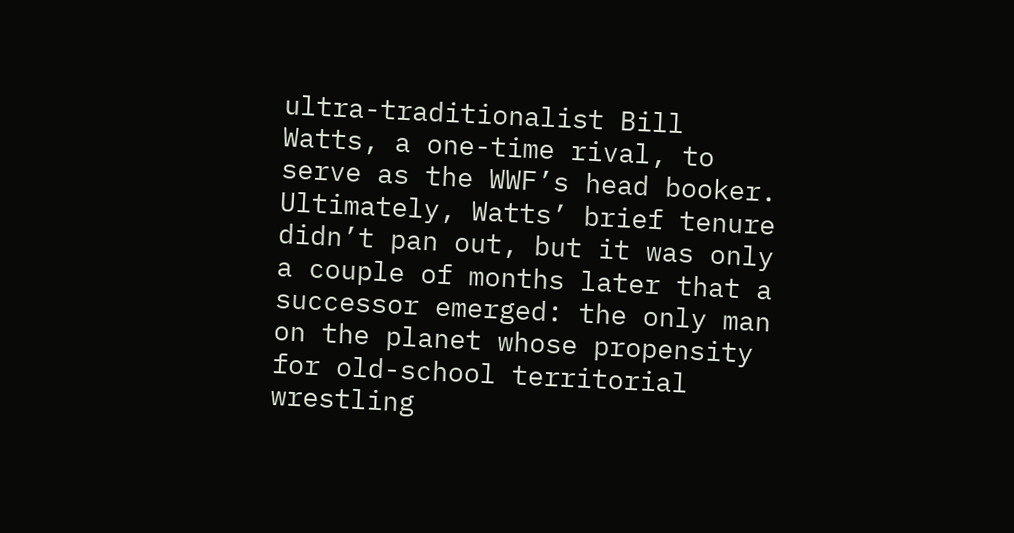ultra-traditionalist Bill Watts, a one-time rival, to serve as the WWF’s head booker. Ultimately, Watts’ brief tenure didn’t pan out, but it was only a couple of months later that a successor emerged: the only man on the planet whose propensity for old-school territorial wrestling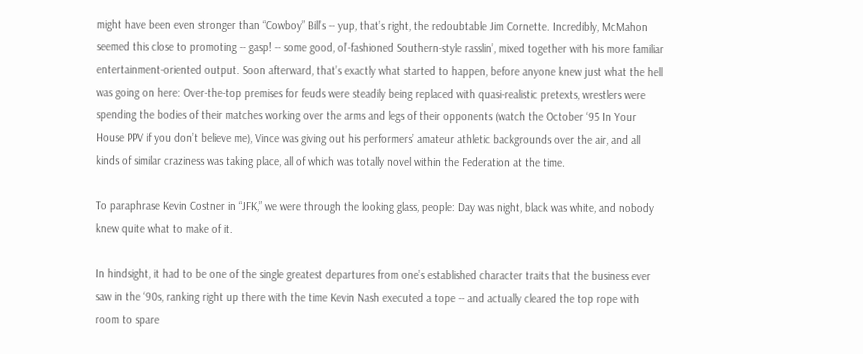might have been even stronger than “Cowboy” Bill’s -- yup, that’s right, the redoubtable Jim Cornette. Incredibly, McMahon seemed this close to promoting -- gasp! -- some good, ol’-fashioned Southern-style rasslin’, mixed together with his more familiar entertainment-oriented output. Soon afterward, that’s exactly what started to happen, before anyone knew just what the hell was going on here: Over-the-top premises for feuds were steadily being replaced with quasi-realistic pretexts, wrestlers were spending the bodies of their matches working over the arms and legs of their opponents (watch the October ‘95 In Your House PPV if you don’t believe me), Vince was giving out his performers’ amateur athletic backgrounds over the air, and all kinds of similar craziness was taking place, all of which was totally novel within the Federation at the time.

To paraphrase Kevin Costner in “JFK,” we were through the looking glass, people: Day was night, black was white, and nobody knew quite what to make of it.

In hindsight, it had to be one of the single greatest departures from one’s established character traits that the business ever saw in the ‘90s, ranking right up there with the time Kevin Nash executed a tope -- and actually cleared the top rope with room to spare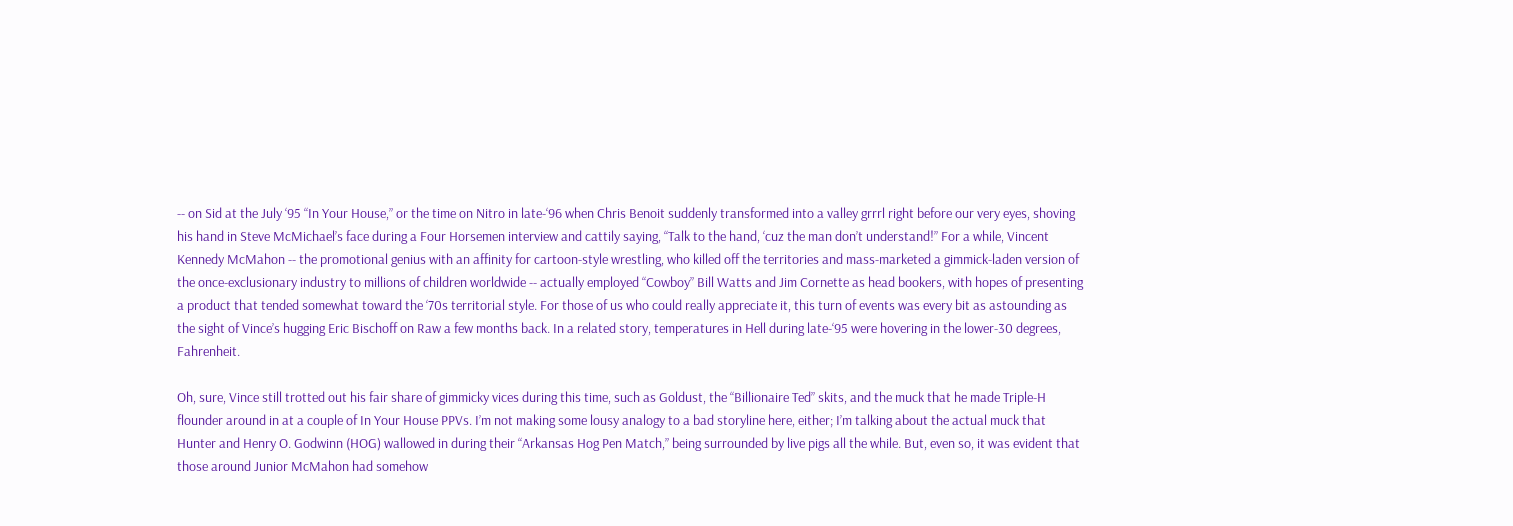-- on Sid at the July ‘95 “In Your House,” or the time on Nitro in late-‘96 when Chris Benoit suddenly transformed into a valley grrrl right before our very eyes, shoving his hand in Steve McMichael’s face during a Four Horsemen interview and cattily saying, “Talk to the hand, ‘cuz the man don’t understand!” For a while, Vincent Kennedy McMahon -- the promotional genius with an affinity for cartoon-style wrestling, who killed off the territories and mass-marketed a gimmick-laden version of the once-exclusionary industry to millions of children worldwide -- actually employed “Cowboy” Bill Watts and Jim Cornette as head bookers, with hopes of presenting a product that tended somewhat toward the ‘70s territorial style. For those of us who could really appreciate it, this turn of events was every bit as astounding as the sight of Vince’s hugging Eric Bischoff on Raw a few months back. In a related story, temperatures in Hell during late-‘95 were hovering in the lower-30 degrees, Fahrenheit.

Oh, sure, Vince still trotted out his fair share of gimmicky vices during this time, such as Goldust, the “Billionaire Ted” skits, and the muck that he made Triple-H flounder around in at a couple of In Your House PPVs. I’m not making some lousy analogy to a bad storyline here, either; I’m talking about the actual muck that Hunter and Henry O. Godwinn (HOG) wallowed in during their “Arkansas Hog Pen Match,” being surrounded by live pigs all the while. But, even so, it was evident that those around Junior McMahon had somehow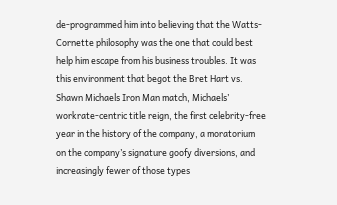de-programmed him into believing that the Watts-Cornette philosophy was the one that could best help him escape from his business troubles. It was this environment that begot the Bret Hart vs. Shawn Michaels Iron Man match, Michaels’ workrate-centric title reign, the first celebrity-free year in the history of the company, a moratorium on the company’s signature goofy diversions, and increasingly fewer of those types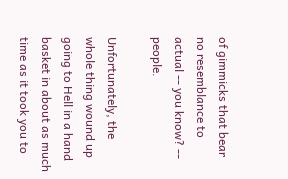of gimmicks that bear no resemblance to actual -- you know? -- people.

Unfortunately, the whole thing wound up going to Hell in a hand basket in about as much time as it took you to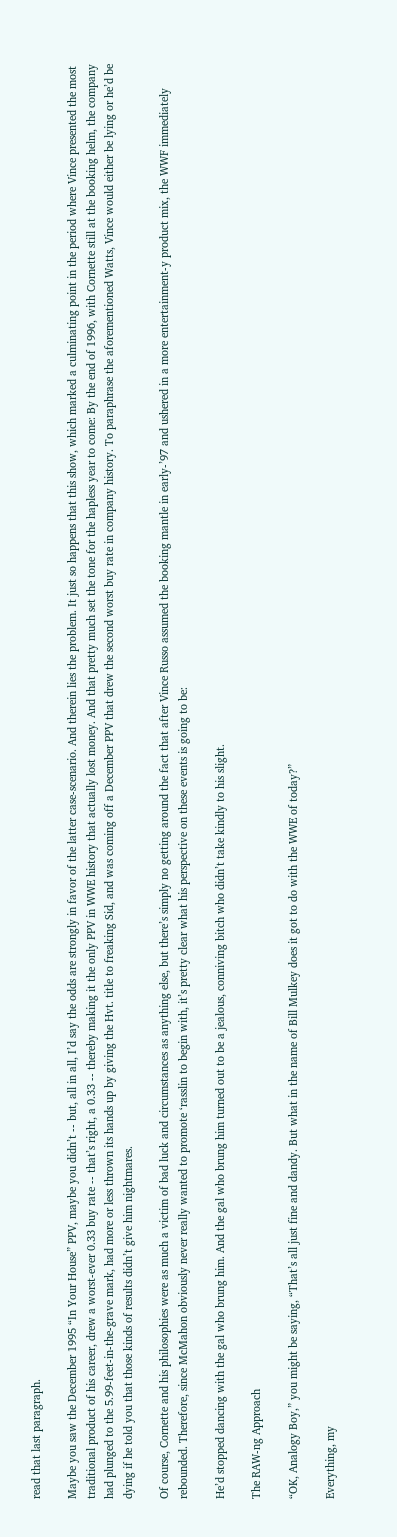read that last paragraph.

Maybe you saw the December 1995 “In Your House” PPV, maybe you didn’t -- but, all in all, I’d say the odds are strongly in favor of the latter case-scenario. And therein lies the problem. It just so happens that this show, which marked a culminating point in the period where Vince presented the most traditional product of his career, drew a worst-ever 0.33 buy rate -- that’s right, a 0.33 -- thereby making it the only PPV in WWE history that actually lost money. And that pretty much set the tone for the hapless year to come: By the end of 1996, with Cornette still at the booking helm, the company had plunged to the 5.99-feet-in-the-grave mark, had more or less thrown its hands up by giving the Hvt. title to freaking Sid, and was coming off a December PPV that drew the second worst buy rate in company history. To paraphrase the aforementioned Watts, Vince would either be lying or he’d be dying if he told you that those kinds of results didn’t give him nightmares.

Of course, Cornette and his philosophies were as much a victim of bad luck and circumstances as anything else, but there’s simply no getting around the fact that after Vince Russo assumed the booking mantle in early-’97 and ushered in a more entertainment-y product mix, the WWF immediately rebounded. Therefore, since McMahon obviously never really wanted to promote ‘rasslin to begin with, it’s pretty clear what his perspective on these events is going to be:

He’d stopped dancing with the gal who brung him. And the gal who brung him turned out to be a jealous, conniving bitch who didn’t take kindly to his slight.

The RAW-ng Approach

“OK, Analogy Boy,” you might be saying, “That’s all just fine and dandy. But what in the name of Bill Mulkey does it got to do with the WWE of today?”

Everything, my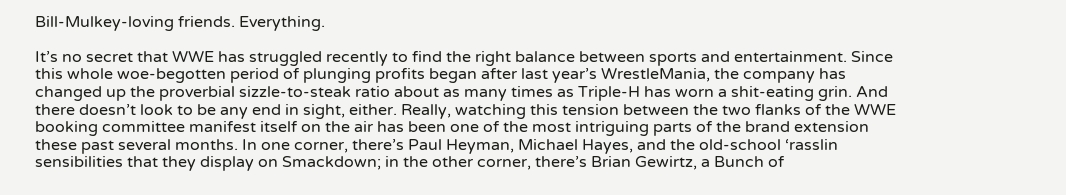Bill-Mulkey-loving friends. Everything.

It’s no secret that WWE has struggled recently to find the right balance between sports and entertainment. Since this whole woe-begotten period of plunging profits began after last year’s WrestleMania, the company has changed up the proverbial sizzle-to-steak ratio about as many times as Triple-H has worn a shit-eating grin. And there doesn’t look to be any end in sight, either. Really, watching this tension between the two flanks of the WWE booking committee manifest itself on the air has been one of the most intriguing parts of the brand extension these past several months. In one corner, there’s Paul Heyman, Michael Hayes, and the old-school ‘rasslin sensibilities that they display on Smackdown; in the other corner, there’s Brian Gewirtz, a Bunch of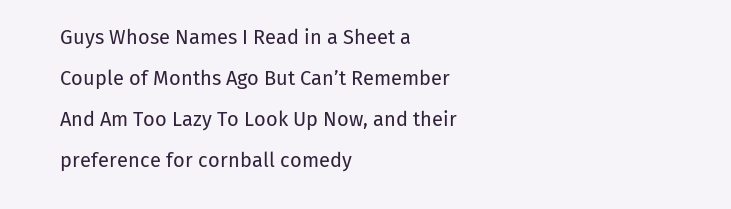Guys Whose Names I Read in a Sheet a Couple of Months Ago But Can’t Remember And Am Too Lazy To Look Up Now, and their preference for cornball comedy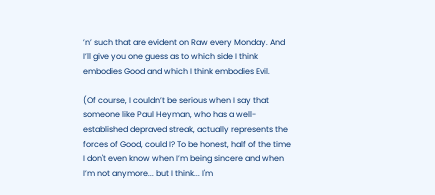’n’ such that are evident on Raw every Monday. And I’ll give you one guess as to which side I think embodies Good and which I think embodies Evil.

(Of course, I couldn’t be serious when I say that someone like Paul Heyman, who has a well-established depraved streak, actually represents the forces of Good, could I? To be honest, half of the time I don't even know when I’m being sincere and when I’m not anymore... but I think... I'm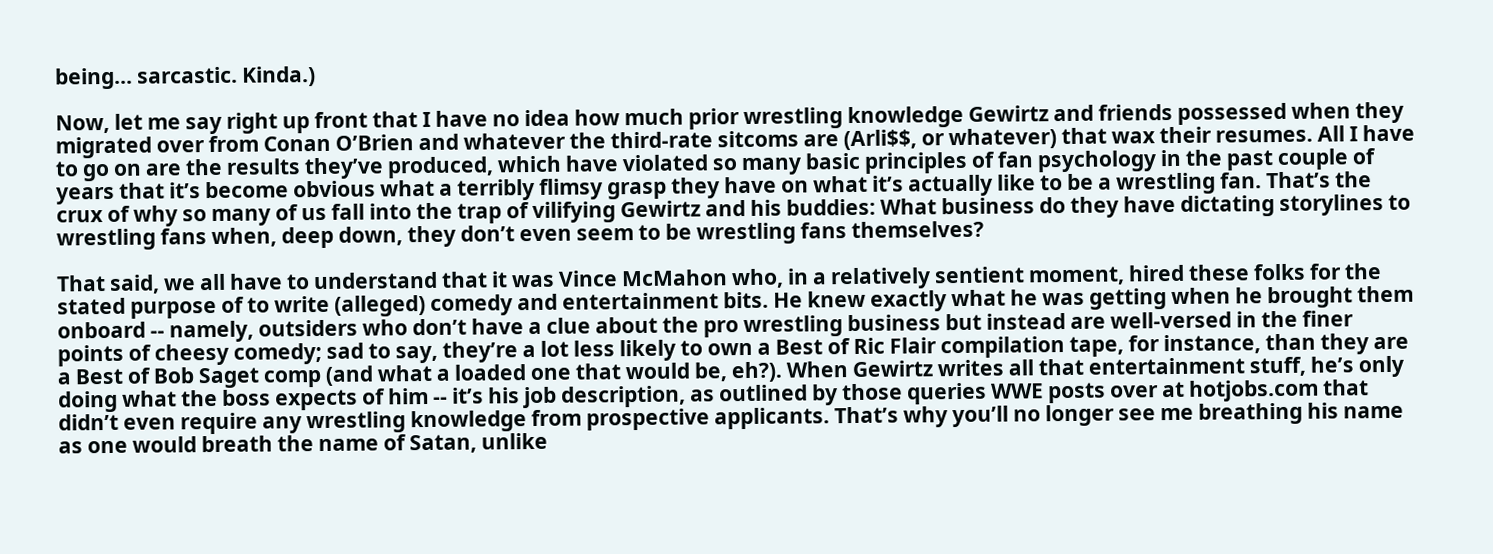being... sarcastic. Kinda.)

Now, let me say right up front that I have no idea how much prior wrestling knowledge Gewirtz and friends possessed when they migrated over from Conan O’Brien and whatever the third-rate sitcoms are (Arli$$, or whatever) that wax their resumes. All I have to go on are the results they’ve produced, which have violated so many basic principles of fan psychology in the past couple of years that it’s become obvious what a terribly flimsy grasp they have on what it’s actually like to be a wrestling fan. That’s the crux of why so many of us fall into the trap of vilifying Gewirtz and his buddies: What business do they have dictating storylines to wrestling fans when, deep down, they don’t even seem to be wrestling fans themselves?

That said, we all have to understand that it was Vince McMahon who, in a relatively sentient moment, hired these folks for the stated purpose of to write (alleged) comedy and entertainment bits. He knew exactly what he was getting when he brought them onboard -- namely, outsiders who don’t have a clue about the pro wrestling business but instead are well-versed in the finer points of cheesy comedy; sad to say, they’re a lot less likely to own a Best of Ric Flair compilation tape, for instance, than they are a Best of Bob Saget comp (and what a loaded one that would be, eh?). When Gewirtz writes all that entertainment stuff, he’s only doing what the boss expects of him -- it’s his job description, as outlined by those queries WWE posts over at hotjobs.com that didn’t even require any wrestling knowledge from prospective applicants. That’s why you’ll no longer see me breathing his name as one would breath the name of Satan, unlike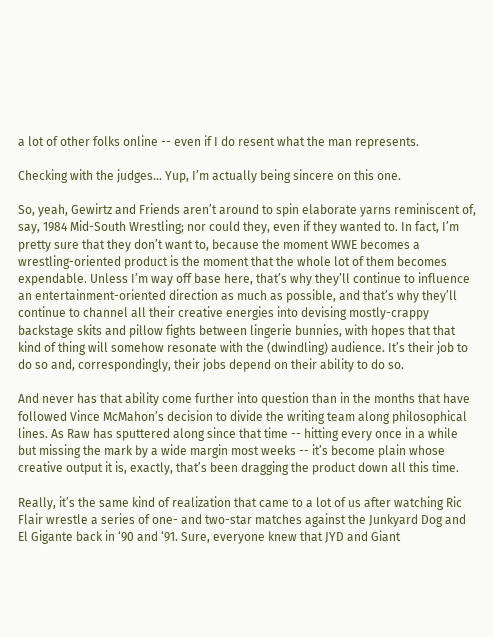a lot of other folks online -- even if I do resent what the man represents.

Checking with the judges... Yup, I’m actually being sincere on this one.

So, yeah, Gewirtz and Friends aren’t around to spin elaborate yarns reminiscent of, say, 1984 Mid-South Wrestling; nor could they, even if they wanted to. In fact, I’m pretty sure that they don’t want to, because the moment WWE becomes a wrestling-oriented product is the moment that the whole lot of them becomes expendable. Unless I’m way off base here, that’s why they’ll continue to influence an entertainment-oriented direction as much as possible, and that’s why they’ll continue to channel all their creative energies into devising mostly-crappy backstage skits and pillow fights between lingerie bunnies, with hopes that that kind of thing will somehow resonate with the (dwindling) audience. It’s their job to do so and, correspondingly, their jobs depend on their ability to do so.

And never has that ability come further into question than in the months that have followed Vince McMahon’s decision to divide the writing team along philosophical lines. As Raw has sputtered along since that time -- hitting every once in a while but missing the mark by a wide margin most weeks -- it’s become plain whose creative output it is, exactly, that’s been dragging the product down all this time.

Really, it’s the same kind of realization that came to a lot of us after watching Ric Flair wrestle a series of one- and two-star matches against the Junkyard Dog and El Gigante back in ‘90 and ‘91. Sure, everyone knew that JYD and Giant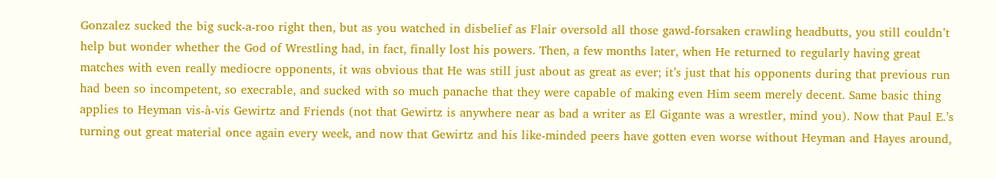Gonzalez sucked the big suck-a-roo right then, but as you watched in disbelief as Flair oversold all those gawd-forsaken crawling headbutts, you still couldn’t help but wonder whether the God of Wrestling had, in fact, finally lost his powers. Then, a few months later, when He returned to regularly having great matches with even really mediocre opponents, it was obvious that He was still just about as great as ever; it’s just that his opponents during that previous run had been so incompetent, so execrable, and sucked with so much panache that they were capable of making even Him seem merely decent. Same basic thing applies to Heyman vis-à-vis Gewirtz and Friends (not that Gewirtz is anywhere near as bad a writer as El Gigante was a wrestler, mind you). Now that Paul E.’s turning out great material once again every week, and now that Gewirtz and his like-minded peers have gotten even worse without Heyman and Hayes around,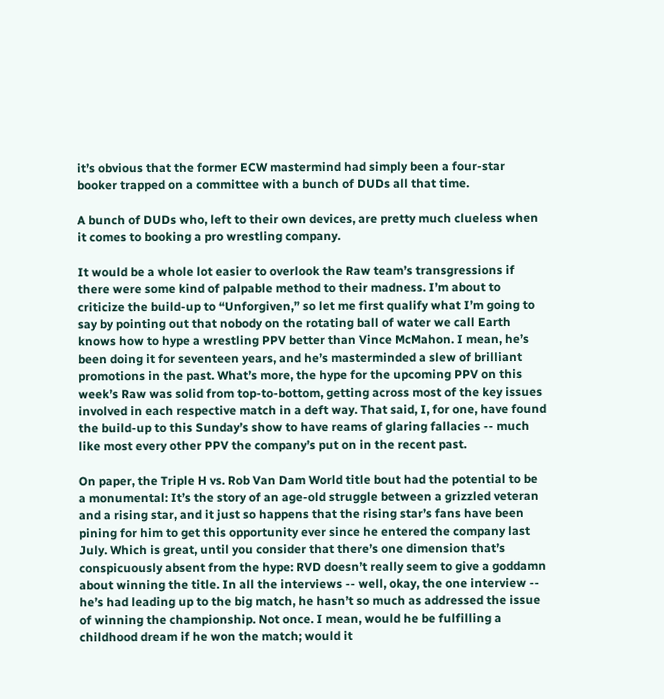it’s obvious that the former ECW mastermind had simply been a four-star booker trapped on a committee with a bunch of DUDs all that time.

A bunch of DUDs who, left to their own devices, are pretty much clueless when it comes to booking a pro wrestling company.

It would be a whole lot easier to overlook the Raw team’s transgressions if there were some kind of palpable method to their madness. I’m about to criticize the build-up to “Unforgiven,” so let me first qualify what I’m going to say by pointing out that nobody on the rotating ball of water we call Earth knows how to hype a wrestling PPV better than Vince McMahon. I mean, he’s been doing it for seventeen years, and he’s masterminded a slew of brilliant promotions in the past. What’s more, the hype for the upcoming PPV on this week’s Raw was solid from top-to-bottom, getting across most of the key issues involved in each respective match in a deft way. That said, I, for one, have found the build-up to this Sunday’s show to have reams of glaring fallacies -- much like most every other PPV the company’s put on in the recent past.

On paper, the Triple H vs. Rob Van Dam World title bout had the potential to be a monumental: It’s the story of an age-old struggle between a grizzled veteran and a rising star, and it just so happens that the rising star’s fans have been pining for him to get this opportunity ever since he entered the company last July. Which is great, until you consider that there’s one dimension that’s conspicuously absent from the hype: RVD doesn’t really seem to give a goddamn about winning the title. In all the interviews -- well, okay, the one interview -- he’s had leading up to the big match, he hasn’t so much as addressed the issue of winning the championship. Not once. I mean, would he be fulfilling a childhood dream if he won the match; would it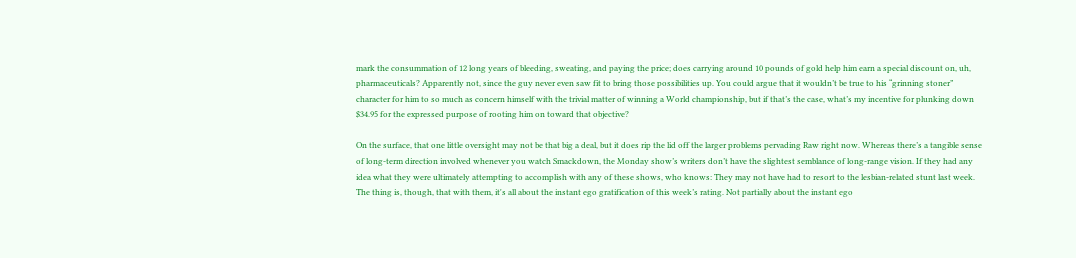mark the consummation of 12 long years of bleeding, sweating, and paying the price; does carrying around 10 pounds of gold help him earn a special discount on, uh, pharmaceuticals? Apparently not, since the guy never even saw fit to bring those possibilities up. You could argue that it wouldn’t be true to his “grinning stoner” character for him to so much as concern himself with the trivial matter of winning a World championship, but if that’s the case, what’s my incentive for plunking down $34.95 for the expressed purpose of rooting him on toward that objective?

On the surface, that one little oversight may not be that big a deal, but it does rip the lid off the larger problems pervading Raw right now. Whereas there’s a tangible sense of long-term direction involved whenever you watch Smackdown, the Monday show’s writers don’t have the slightest semblance of long-range vision. If they had any idea what they were ultimately attempting to accomplish with any of these shows, who knows: They may not have had to resort to the lesbian-related stunt last week. The thing is, though, that with them, it's all about the instant ego gratification of this week’s rating. Not partially about the instant ego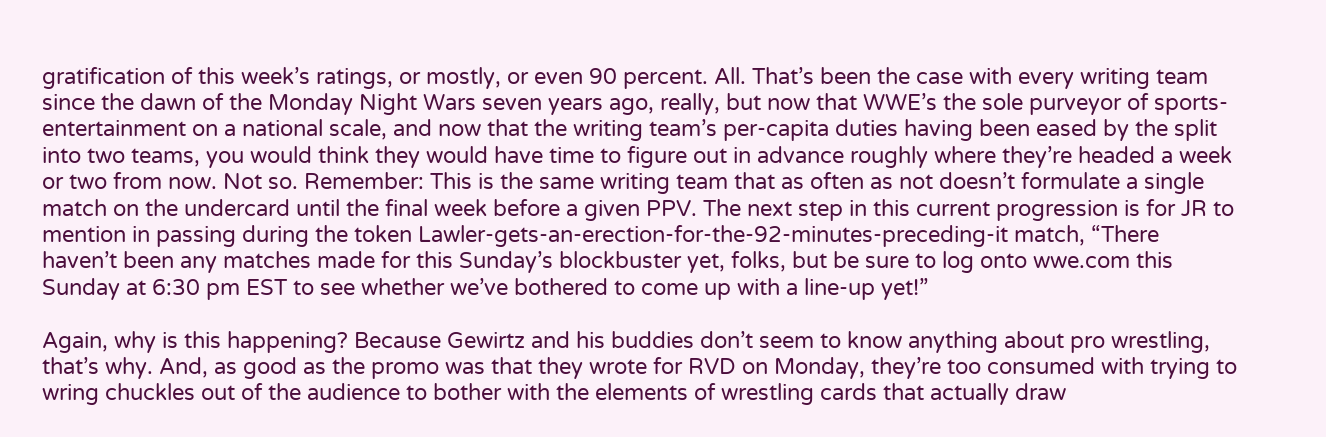gratification of this week’s ratings, or mostly, or even 90 percent. All. That’s been the case with every writing team since the dawn of the Monday Night Wars seven years ago, really, but now that WWE’s the sole purveyor of sports-entertainment on a national scale, and now that the writing team’s per-capita duties having been eased by the split into two teams, you would think they would have time to figure out in advance roughly where they’re headed a week or two from now. Not so. Remember: This is the same writing team that as often as not doesn’t formulate a single match on the undercard until the final week before a given PPV. The next step in this current progression is for JR to mention in passing during the token Lawler-gets-an-erection-for-the-92-minutes-preceding-it match, “There haven’t been any matches made for this Sunday’s blockbuster yet, folks, but be sure to log onto wwe.com this Sunday at 6:30 pm EST to see whether we’ve bothered to come up with a line-up yet!”

Again, why is this happening? Because Gewirtz and his buddies don’t seem to know anything about pro wrestling, that’s why. And, as good as the promo was that they wrote for RVD on Monday, they’re too consumed with trying to wring chuckles out of the audience to bother with the elements of wrestling cards that actually draw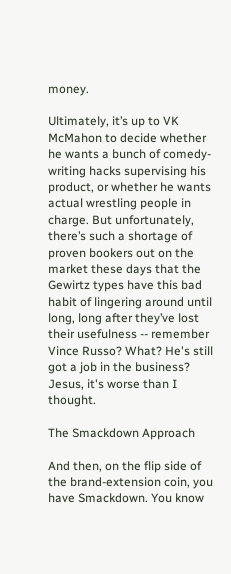money.

Ultimately, it’s up to VK McMahon to decide whether he wants a bunch of comedy-writing hacks supervising his product, or whether he wants actual wrestling people in charge. But unfortunately, there’s such a shortage of proven bookers out on the market these days that the Gewirtz types have this bad habit of lingering around until long, long after they’ve lost their usefulness -- remember Vince Russo? What? He's still got a job in the business? Jesus, it's worse than I thought.

The Smackdown Approach

And then, on the flip side of the brand-extension coin, you have Smackdown. You know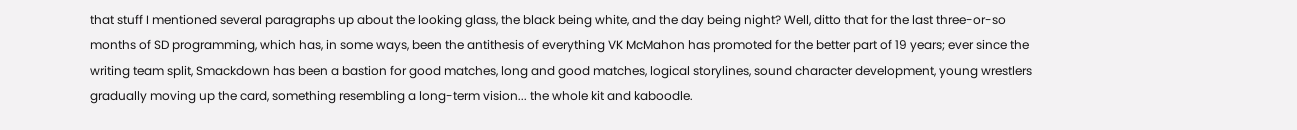that stuff I mentioned several paragraphs up about the looking glass, the black being white, and the day being night? Well, ditto that for the last three-or-so months of SD programming, which has, in some ways, been the antithesis of everything VK McMahon has promoted for the better part of 19 years; ever since the writing team split, Smackdown has been a bastion for good matches, long and good matches, logical storylines, sound character development, young wrestlers gradually moving up the card, something resembling a long-term vision... the whole kit and kaboodle.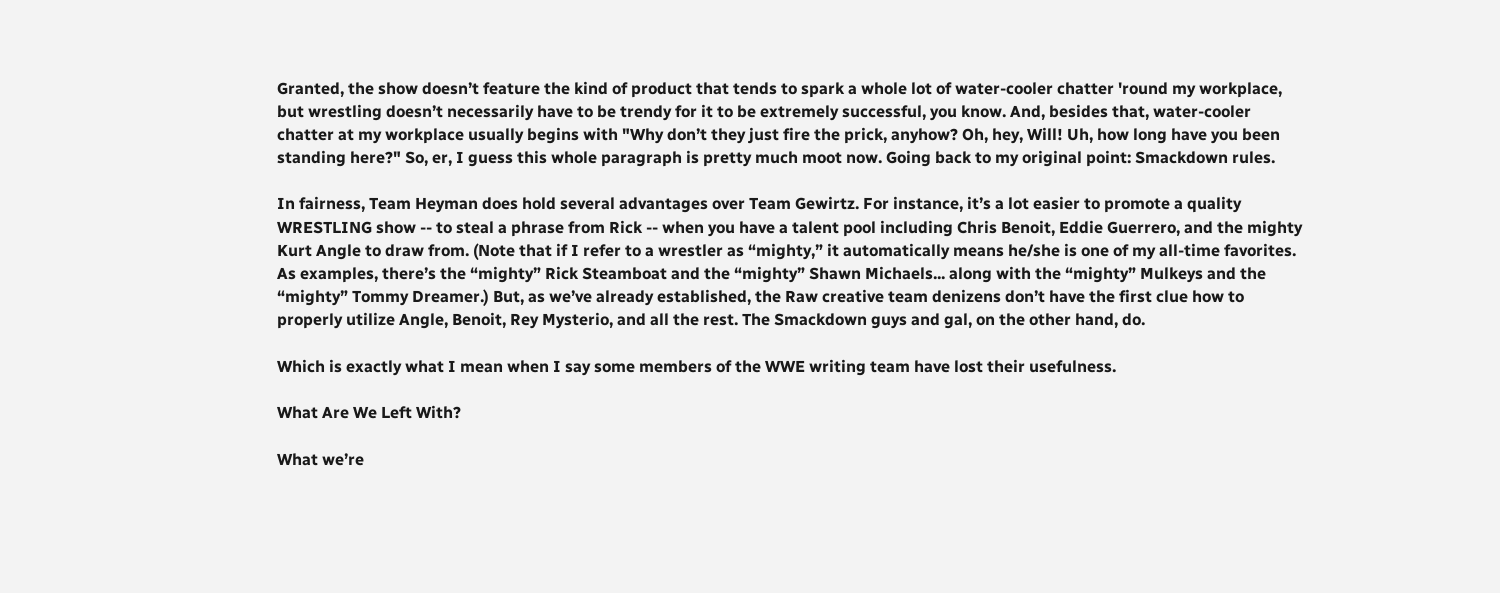Granted, the show doesn’t feature the kind of product that tends to spark a whole lot of water-cooler chatter 'round my workplace, but wrestling doesn’t necessarily have to be trendy for it to be extremely successful, you know. And, besides that, water-cooler chatter at my workplace usually begins with "Why don’t they just fire the prick, anyhow? Oh, hey, Will! Uh, how long have you been standing here?" So, er, I guess this whole paragraph is pretty much moot now. Going back to my original point: Smackdown rules.

In fairness, Team Heyman does hold several advantages over Team Gewirtz. For instance, it’s a lot easier to promote a quality WRESTLING show -- to steal a phrase from Rick -- when you have a talent pool including Chris Benoit, Eddie Guerrero, and the mighty Kurt Angle to draw from. (Note that if I refer to a wrestler as “mighty,” it automatically means he/she is one of my all-time favorites. As examples, there’s the “mighty” Rick Steamboat and the “mighty” Shawn Michaels... along with the “mighty” Mulkeys and the “mighty” Tommy Dreamer.) But, as we’ve already established, the Raw creative team denizens don’t have the first clue how to properly utilize Angle, Benoit, Rey Mysterio, and all the rest. The Smackdown guys and gal, on the other hand, do.

Which is exactly what I mean when I say some members of the WWE writing team have lost their usefulness.

What Are We Left With?

What we’re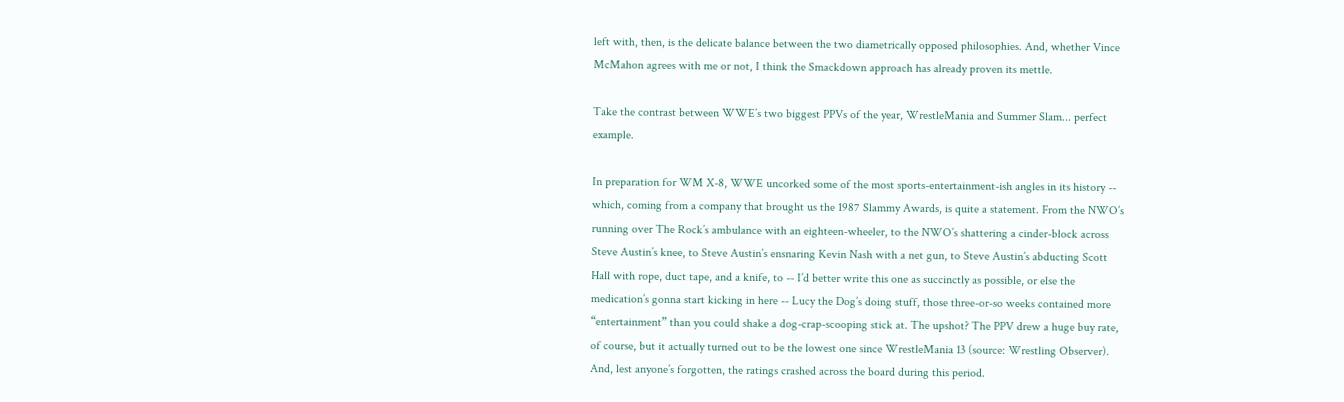left with, then, is the delicate balance between the two diametrically opposed philosophies. And, whether Vince McMahon agrees with me or not, I think the Smackdown approach has already proven its mettle.

Take the contrast between WWE’s two biggest PPVs of the year, WrestleMania and Summer Slam... perfect example.

In preparation for WM X-8, WWE uncorked some of the most sports-entertainment-ish angles in its history -- which, coming from a company that brought us the 1987 Slammy Awards, is quite a statement. From the NWO’s running over The Rock’s ambulance with an eighteen-wheeler, to the NWO’s shattering a cinder-block across Steve Austin’s knee, to Steve Austin’s ensnaring Kevin Nash with a net gun, to Steve Austin’s abducting Scott Hall with rope, duct tape, and a knife, to -- I’d better write this one as succinctly as possible, or else the medication’s gonna start kicking in here -- Lucy the Dog’s doing stuff, those three-or-so weeks contained more “entertainment” than you could shake a dog-crap-scooping stick at. The upshot? The PPV drew a huge buy rate, of course, but it actually turned out to be the lowest one since WrestleMania 13 (source: Wrestling Observer). And, lest anyone’s forgotten, the ratings crashed across the board during this period.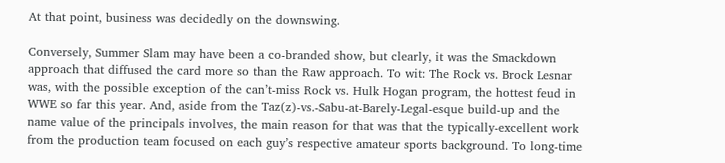At that point, business was decidedly on the downswing.

Conversely, Summer Slam may have been a co-branded show, but clearly, it was the Smackdown approach that diffused the card more so than the Raw approach. To wit: The Rock vs. Brock Lesnar was, with the possible exception of the can’t-miss Rock vs. Hulk Hogan program, the hottest feud in WWE so far this year. And, aside from the Taz(z)-vs.-Sabu-at-Barely-Legal-esque build-up and the name value of the principals involves, the main reason for that was that the typically-excellent work from the production team focused on each guy’s respective amateur sports background. To long-time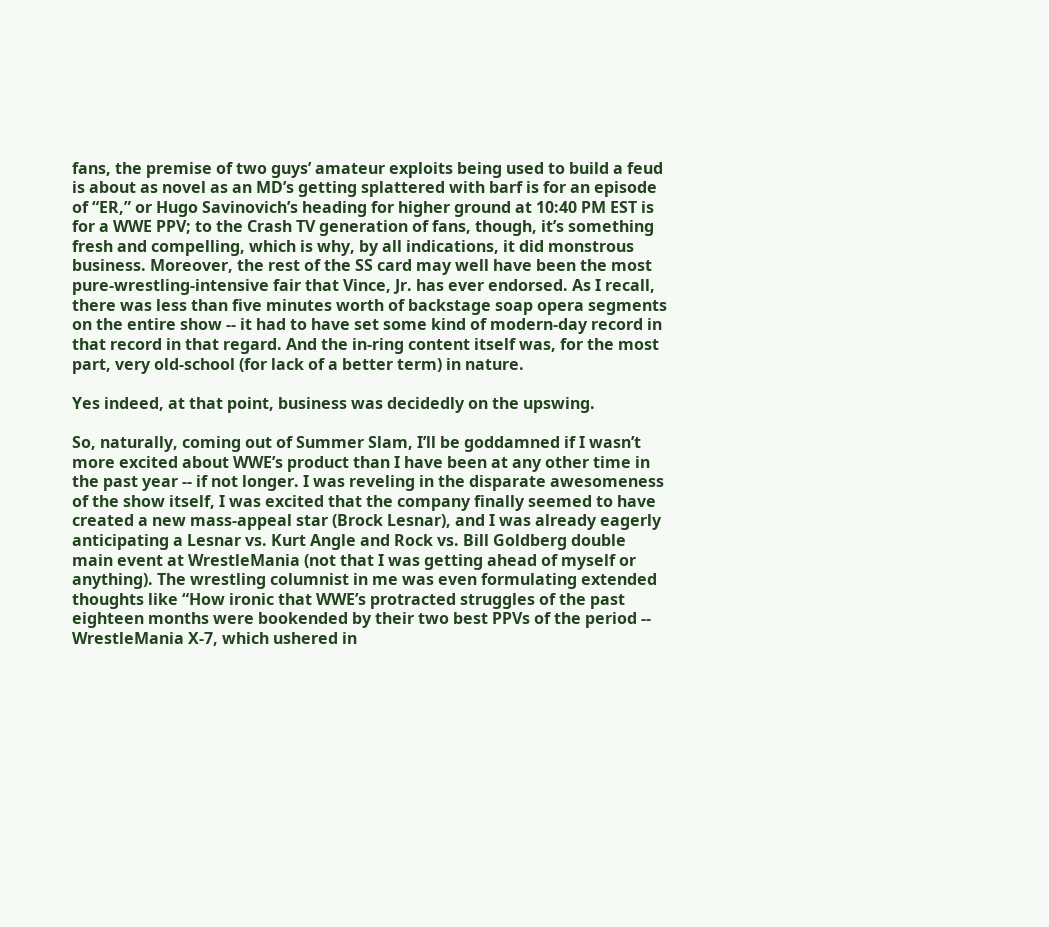fans, the premise of two guys’ amateur exploits being used to build a feud is about as novel as an MD’s getting splattered with barf is for an episode of “ER,” or Hugo Savinovich’s heading for higher ground at 10:40 PM EST is for a WWE PPV; to the Crash TV generation of fans, though, it’s something fresh and compelling, which is why, by all indications, it did monstrous business. Moreover, the rest of the SS card may well have been the most pure-wrestling-intensive fair that Vince, Jr. has ever endorsed. As I recall, there was less than five minutes worth of backstage soap opera segments on the entire show -- it had to have set some kind of modern-day record in that record in that regard. And the in-ring content itself was, for the most part, very old-school (for lack of a better term) in nature.

Yes indeed, at that point, business was decidedly on the upswing.

So, naturally, coming out of Summer Slam, I’ll be goddamned if I wasn’t more excited about WWE’s product than I have been at any other time in the past year -- if not longer. I was reveling in the disparate awesomeness of the show itself, I was excited that the company finally seemed to have created a new mass-appeal star (Brock Lesnar), and I was already eagerly anticipating a Lesnar vs. Kurt Angle and Rock vs. Bill Goldberg double main event at WrestleMania (not that I was getting ahead of myself or anything). The wrestling columnist in me was even formulating extended thoughts like “How ironic that WWE’s protracted struggles of the past eighteen months were bookended by their two best PPVs of the period -- WrestleMania X-7, which ushered in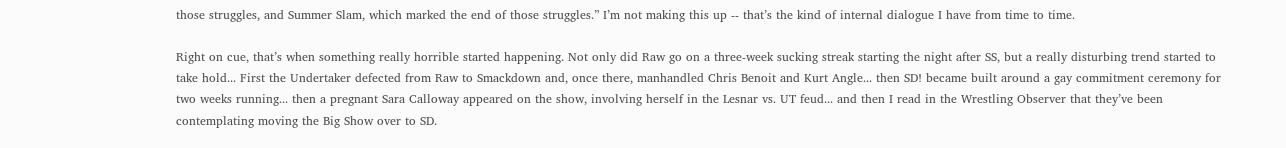those struggles, and Summer Slam, which marked the end of those struggles.” I’m not making this up -- that’s the kind of internal dialogue I have from time to time.

Right on cue, that’s when something really horrible started happening. Not only did Raw go on a three-week sucking streak starting the night after SS, but a really disturbing trend started to take hold... First the Undertaker defected from Raw to Smackdown and, once there, manhandled Chris Benoit and Kurt Angle... then SD! became built around a gay commitment ceremony for two weeks running... then a pregnant Sara Calloway appeared on the show, involving herself in the Lesnar vs. UT feud... and then I read in the Wrestling Observer that they’ve been contemplating moving the Big Show over to SD.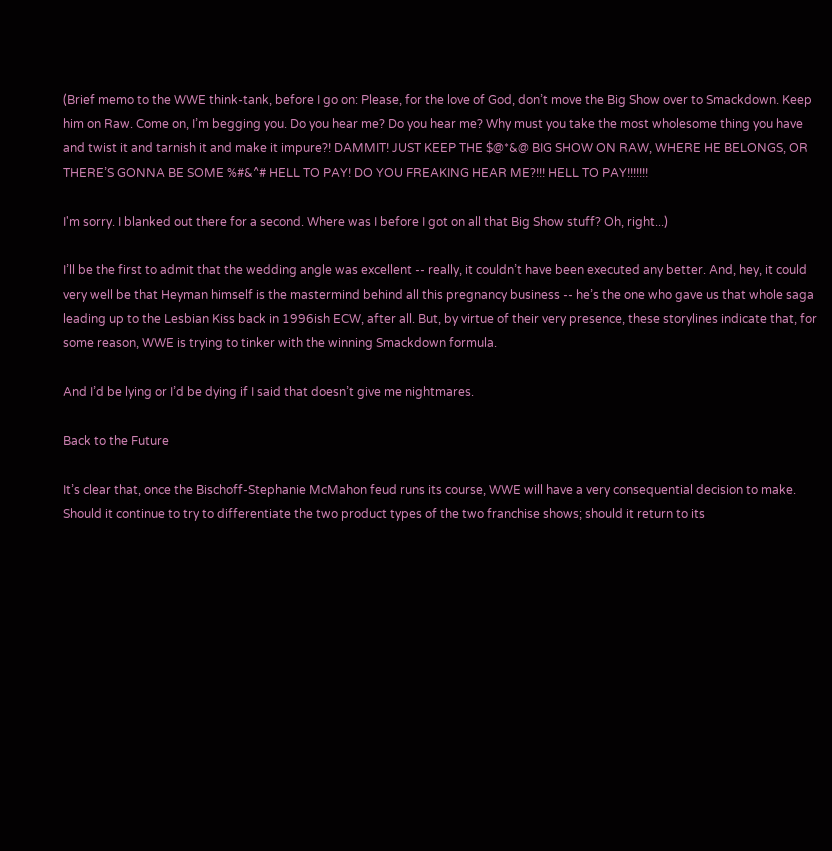(Brief memo to the WWE think-tank, before I go on: Please, for the love of God, don’t move the Big Show over to Smackdown. Keep him on Raw. Come on, I’m begging you. Do you hear me? Do you hear me? Why must you take the most wholesome thing you have and twist it and tarnish it and make it impure?! DAMMIT! JUST KEEP THE $@*&@ BIG SHOW ON RAW, WHERE HE BELONGS, OR THERE’S GONNA BE SOME %#&^# HELL TO PAY! DO YOU FREAKING HEAR ME?!!! HELL TO PAY!!!!!!!

I'm sorry. I blanked out there for a second. Where was I before I got on all that Big Show stuff? Oh, right...)

I’ll be the first to admit that the wedding angle was excellent -- really, it couldn’t have been executed any better. And, hey, it could very well be that Heyman himself is the mastermind behind all this pregnancy business -- he’s the one who gave us that whole saga leading up to the Lesbian Kiss back in 1996ish ECW, after all. But, by virtue of their very presence, these storylines indicate that, for some reason, WWE is trying to tinker with the winning Smackdown formula.

And I’d be lying or I’d be dying if I said that doesn’t give me nightmares.

Back to the Future

It’s clear that, once the Bischoff-Stephanie McMahon feud runs its course, WWE will have a very consequential decision to make. Should it continue to try to differentiate the two product types of the two franchise shows; should it return to its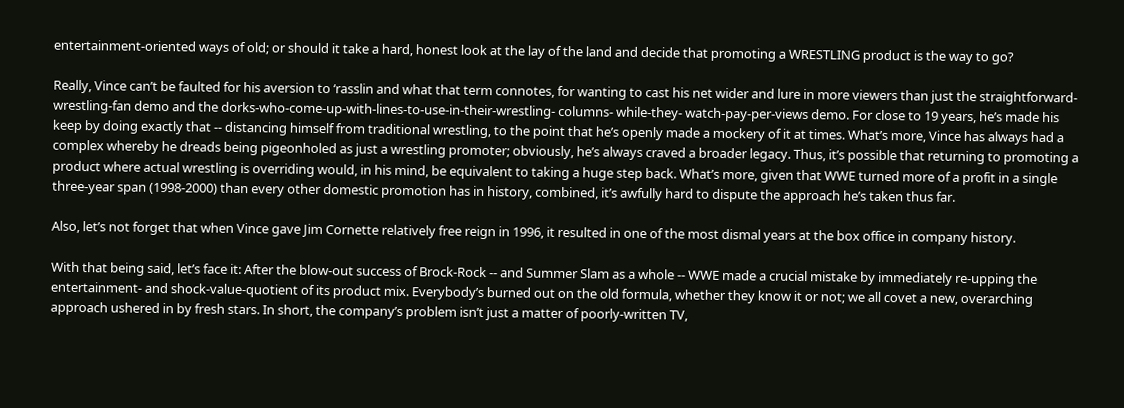entertainment-oriented ways of old; or should it take a hard, honest look at the lay of the land and decide that promoting a WRESTLING product is the way to go?

Really, Vince can’t be faulted for his aversion to ‘rasslin and what that term connotes, for wanting to cast his net wider and lure in more viewers than just the straightforward-wrestling-fan demo and the dorks-who-come-up-with-lines-to-use-in-their-wrestling- columns- while-they- watch-pay-per-views demo. For close to 19 years, he’s made his keep by doing exactly that -- distancing himself from traditional wrestling, to the point that he’s openly made a mockery of it at times. What’s more, Vince has always had a complex whereby he dreads being pigeonholed as just a wrestling promoter; obviously, he’s always craved a broader legacy. Thus, it’s possible that returning to promoting a product where actual wrestling is overriding would, in his mind, be equivalent to taking a huge step back. What’s more, given that WWE turned more of a profit in a single three-year span (1998-2000) than every other domestic promotion has in history, combined, it’s awfully hard to dispute the approach he’s taken thus far.

Also, let’s not forget that when Vince gave Jim Cornette relatively free reign in 1996, it resulted in one of the most dismal years at the box office in company history.

With that being said, let’s face it: After the blow-out success of Brock-Rock -- and Summer Slam as a whole -- WWE made a crucial mistake by immediately re-upping the entertainment- and shock-value-quotient of its product mix. Everybody’s burned out on the old formula, whether they know it or not; we all covet a new, overarching approach ushered in by fresh stars. In short, the company’s problem isn’t just a matter of poorly-written TV,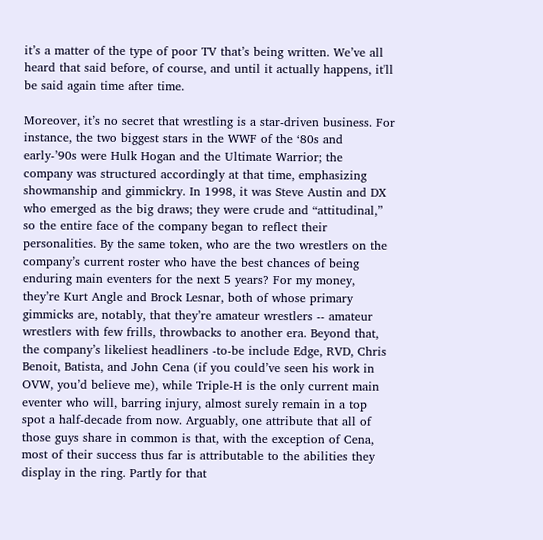it’s a matter of the type of poor TV that’s being written. We’ve all heard that said before, of course, and until it actually happens, it'll be said again time after time.

Moreover, it’s no secret that wrestling is a star-driven business. For instance, the two biggest stars in the WWF of the ‘80s and early-’90s were Hulk Hogan and the Ultimate Warrior; the company was structured accordingly at that time, emphasizing showmanship and gimmickry. In 1998, it was Steve Austin and DX who emerged as the big draws; they were crude and “attitudinal,” so the entire face of the company began to reflect their personalities. By the same token, who are the two wrestlers on the company’s current roster who have the best chances of being enduring main eventers for the next 5 years? For my money, they’re Kurt Angle and Brock Lesnar, both of whose primary gimmicks are, notably, that they’re amateur wrestlers -- amateur wrestlers with few frills, throwbacks to another era. Beyond that, the company’s likeliest headliners -to-be include Edge, RVD, Chris Benoit, Batista, and John Cena (if you could’ve seen his work in OVW, you’d believe me), while Triple-H is the only current main eventer who will, barring injury, almost surely remain in a top spot a half-decade from now. Arguably, one attribute that all of those guys share in common is that, with the exception of Cena, most of their success thus far is attributable to the abilities they display in the ring. Partly for that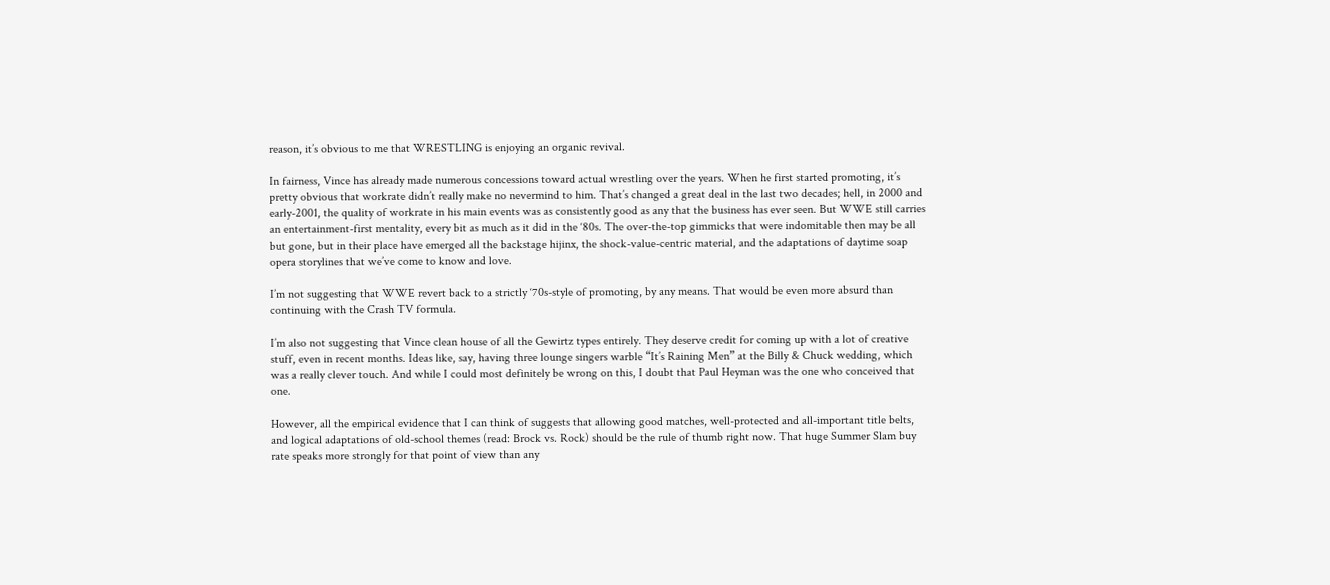reason, it’s obvious to me that WRESTLING is enjoying an organic revival.

In fairness, Vince has already made numerous concessions toward actual wrestling over the years. When he first started promoting, it’s pretty obvious that workrate didn’t really make no nevermind to him. That’s changed a great deal in the last two decades; hell, in 2000 and early-2001, the quality of workrate in his main events was as consistently good as any that the business has ever seen. But WWE still carries an entertainment-first mentality, every bit as much as it did in the ‘80s. The over-the-top gimmicks that were indomitable then may be all but gone, but in their place have emerged all the backstage hijinx, the shock-value-centric material, and the adaptations of daytime soap opera storylines that we’ve come to know and love.

I’m not suggesting that WWE revert back to a strictly ‘70s-style of promoting, by any means. That would be even more absurd than continuing with the Crash TV formula.

I’m also not suggesting that Vince clean house of all the Gewirtz types entirely. They deserve credit for coming up with a lot of creative stuff, even in recent months. Ideas like, say, having three lounge singers warble “It’s Raining Men” at the Billy & Chuck wedding, which was a really clever touch. And while I could most definitely be wrong on this, I doubt that Paul Heyman was the one who conceived that one.

However, all the empirical evidence that I can think of suggests that allowing good matches, well-protected and all-important title belts, and logical adaptations of old-school themes (read: Brock vs. Rock) should be the rule of thumb right now. That huge Summer Slam buy rate speaks more strongly for that point of view than any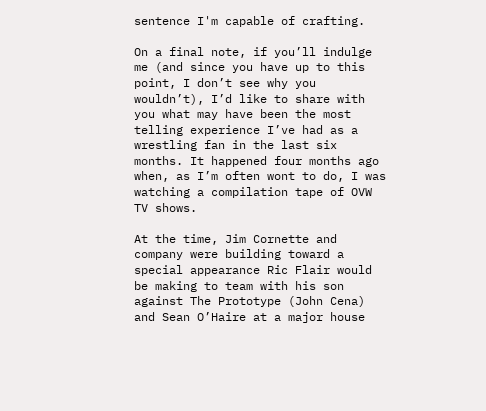sentence I'm capable of crafting.

On a final note, if you’ll indulge me (and since you have up to this point, I don’t see why you wouldn’t), I’d like to share with you what may have been the most telling experience I’ve had as a wrestling fan in the last six months. It happened four months ago when, as I’m often wont to do, I was watching a compilation tape of OVW TV shows.

At the time, Jim Cornette and company were building toward a special appearance Ric Flair would be making to team with his son against The Prototype (John Cena) and Sean O’Haire at a major house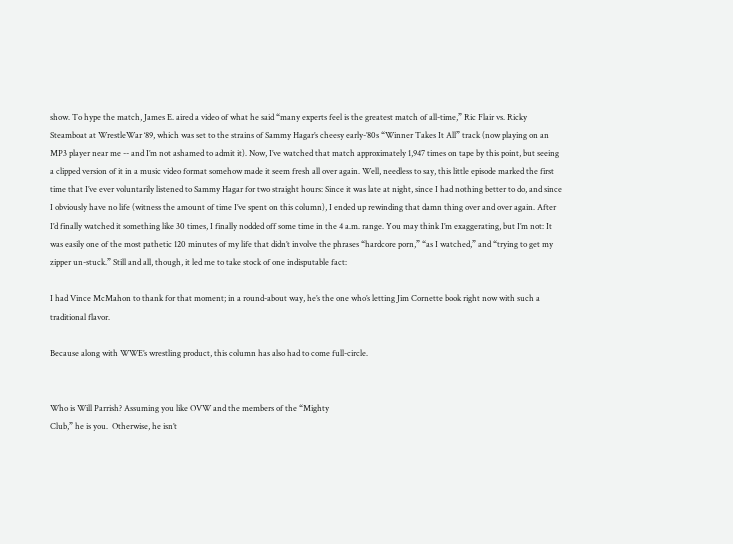show. To hype the match, James E. aired a video of what he said “many experts feel is the greatest match of all-time,” Ric Flair vs. Ricky Steamboat at WrestleWar ‘89, which was set to the strains of Sammy Hagar’s cheesy early-’80s “Winner Takes It All” track (now playing on an MP3 player near me -- and I’m not ashamed to admit it). Now, I’ve watched that match approximately 1,947 times on tape by this point, but seeing a clipped version of it in a music video format somehow made it seem fresh all over again. Well, needless to say, this little episode marked the first time that I’ve ever voluntarily listened to Sammy Hagar for two straight hours: Since it was late at night, since I had nothing better to do, and since I obviously have no life (witness the amount of time I’ve spent on this column), I ended up rewinding that damn thing over and over again. After I’d finally watched it something like 30 times, I finally nodded off some time in the 4 a.m. range. You may think I’m exaggerating, but I’m not: It was easily one of the most pathetic 120 minutes of my life that didn’t involve the phrases “hardcore porn,” “as I watched,” and “trying to get my zipper un-stuck.” Still and all, though, it led me to take stock of one indisputable fact:

I had Vince McMahon to thank for that moment; in a round-about way, he’s the one who’s letting Jim Cornette book right now with such a traditional flavor.

Because along with WWE’s wrestling product, this column has also had to come full-circle.


Who is Will Parrish? Assuming you like OVW and the members of the “Mighty
Club,” he is you.  Otherwise, he isn’t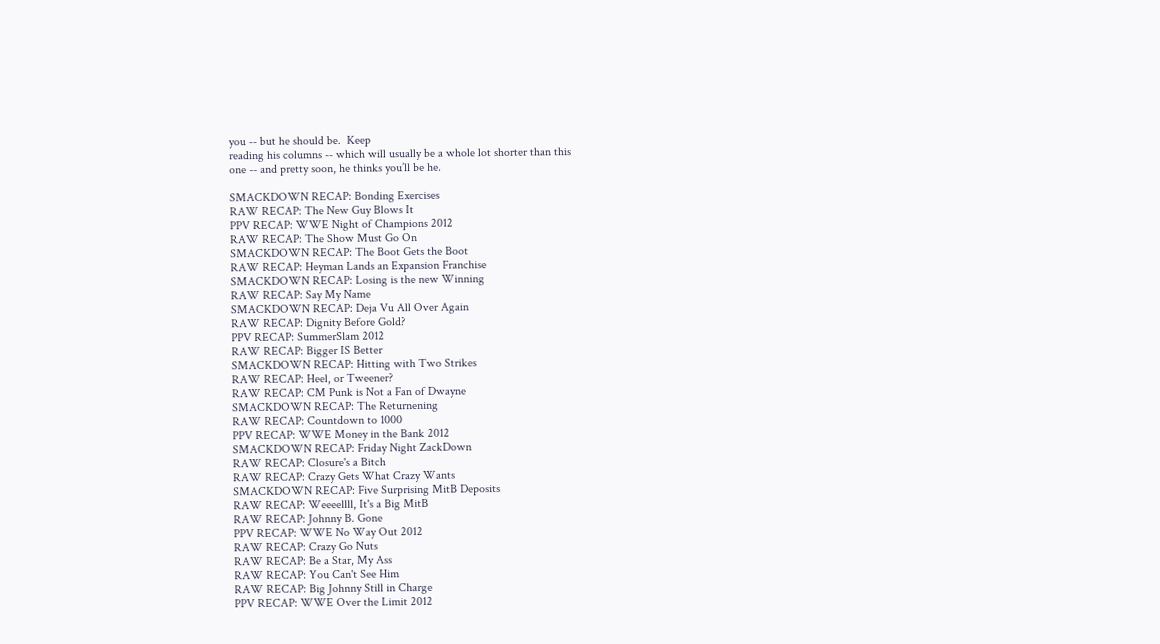you -- but he should be.  Keep
reading his columns -- which will usually be a whole lot shorter than this
one -- and pretty soon, he thinks you’ll be he.

SMACKDOWN RECAP: Bonding Exercises
RAW RECAP: The New Guy Blows It
PPV RECAP: WWE Night of Champions 2012
RAW RECAP: The Show Must Go On
SMACKDOWN RECAP: The Boot Gets the Boot
RAW RECAP: Heyman Lands an Expansion Franchise
SMACKDOWN RECAP: Losing is the new Winning
RAW RECAP: Say My Name
SMACKDOWN RECAP: Deja Vu All Over Again
RAW RECAP: Dignity Before Gold?
PPV RECAP: SummerSlam 2012
RAW RECAP: Bigger IS Better
SMACKDOWN RECAP: Hitting with Two Strikes
RAW RECAP: Heel, or Tweener?
RAW RECAP: CM Punk is Not a Fan of Dwayne
SMACKDOWN RECAP: The Returnening
RAW RECAP: Countdown to 1000
PPV RECAP: WWE Money in the Bank 2012
SMACKDOWN RECAP: Friday Night ZackDown
RAW RECAP: Closure's a Bitch
RAW RECAP: Crazy Gets What Crazy Wants
SMACKDOWN RECAP: Five Surprising MitB Deposits
RAW RECAP: Weeeellll, It's a Big MitB
RAW RECAP: Johnny B. Gone
PPV RECAP: WWE No Way Out 2012
RAW RECAP: Crazy Go Nuts
RAW RECAP: Be a Star, My Ass
RAW RECAP: You Can't See Him
RAW RECAP: Big Johnny Still in Charge
PPV RECAP: WWE Over the Limit 2012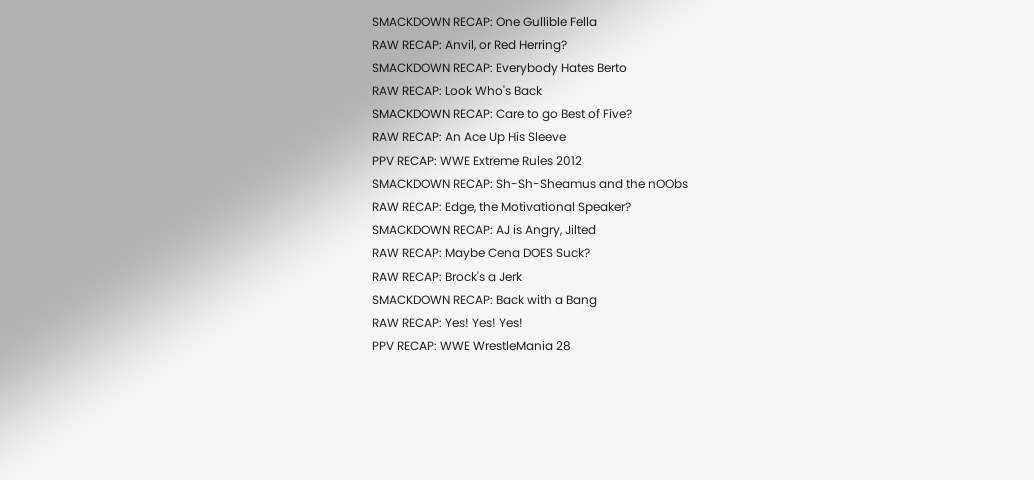SMACKDOWN RECAP: One Gullible Fella
RAW RECAP: Anvil, or Red Herring?
SMACKDOWN RECAP: Everybody Hates Berto
RAW RECAP: Look Who's Back
SMACKDOWN RECAP: Care to go Best of Five?
RAW RECAP: An Ace Up His Sleeve
PPV RECAP: WWE Extreme Rules 2012
SMACKDOWN RECAP: Sh-Sh-Sheamus and the nOObs
RAW RECAP: Edge, the Motivational Speaker?
SMACKDOWN RECAP: AJ is Angry, Jilted
RAW RECAP: Maybe Cena DOES Suck?
RAW RECAP: Brock's a Jerk
SMACKDOWN RECAP: Back with a Bang
RAW RECAP: Yes! Yes! Yes!
PPV RECAP: WWE WrestleMania 28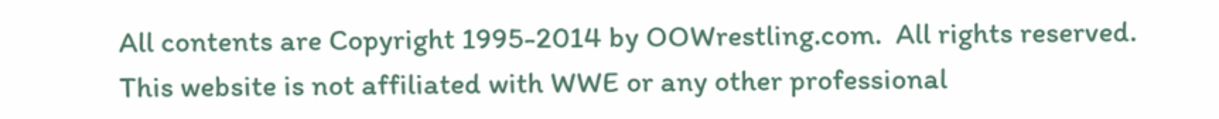All contents are Copyright 1995-2014 by OOWrestling.com.  All rights reserved.
This website is not affiliated with WWE or any other professional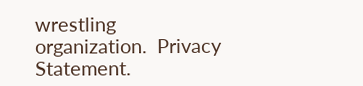wrestling organization.  Privacy Statement.